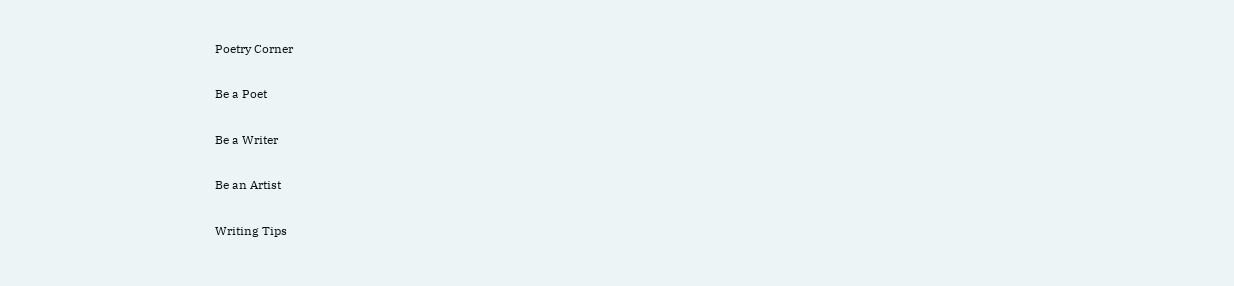Poetry Corner

Be a Poet

Be a Writer

Be an Artist

Writing Tips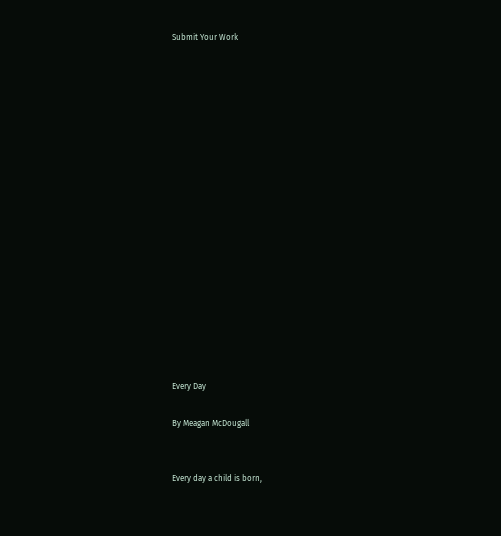Submit Your Work


















Every Day

By Meagan McDougall


Every day a child is born,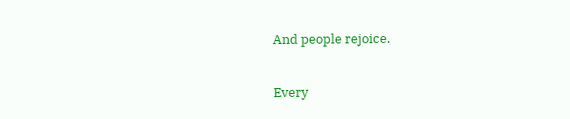And people rejoice.

Every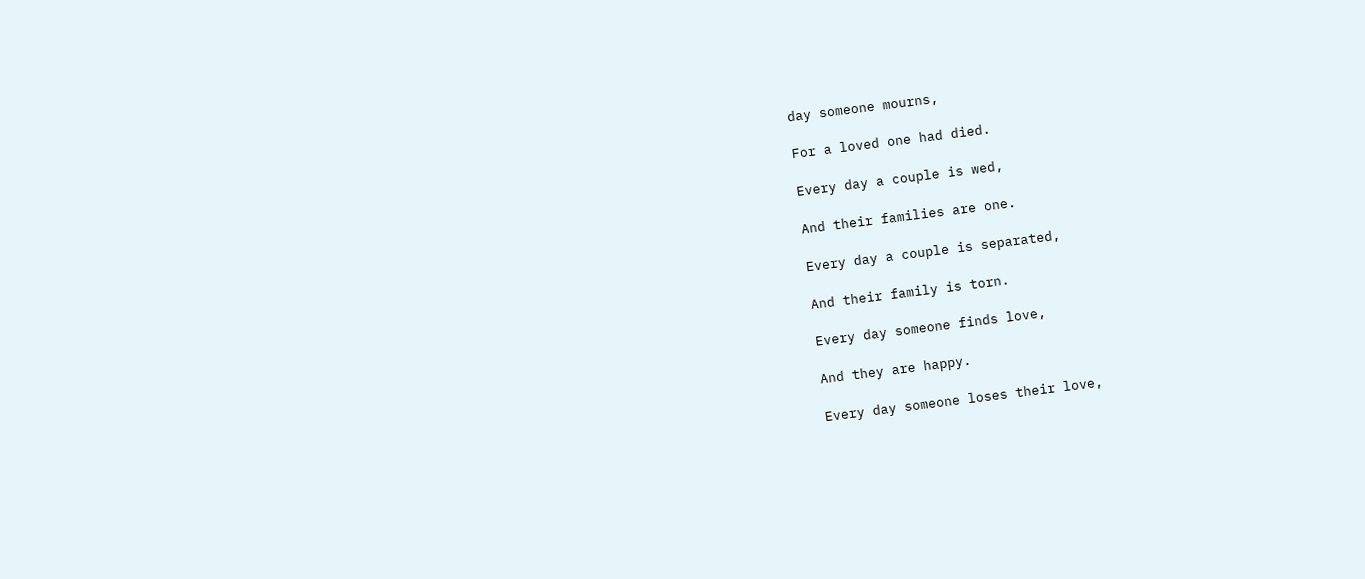day someone mourns,

For a loved one had died.

Every day a couple is wed,

And their families are one.

Every day a couple is separated,

And their family is torn.

Every day someone finds love,

And they are happy.

Every day someone loses their love,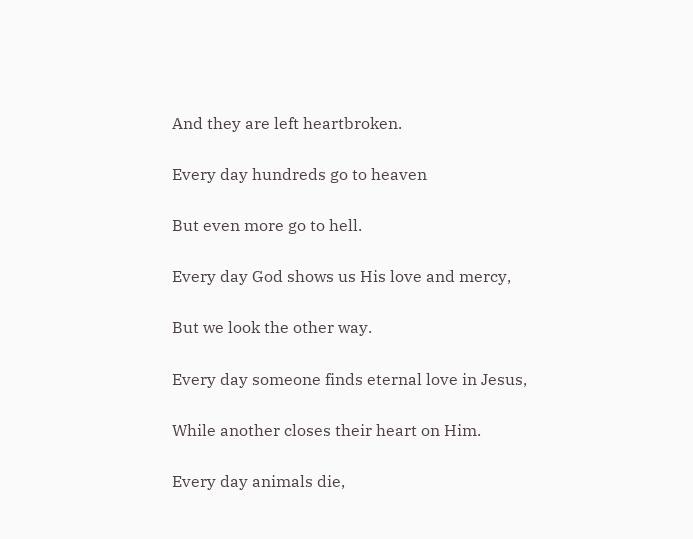And they are left heartbroken.

Every day hundreds go to heaven

But even more go to hell.

Every day God shows us His love and mercy,

But we look the other way.

Every day someone finds eternal love in Jesus,

While another closes their heart on Him.

Every day animals die,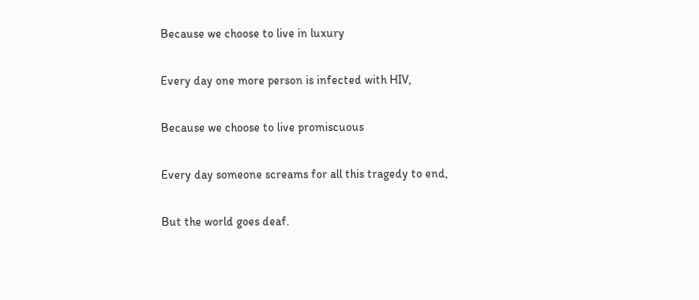Because we choose to live in luxury

Every day one more person is infected with HIV,

Because we choose to live promiscuous

Every day someone screams for all this tragedy to end,

But the world goes deaf.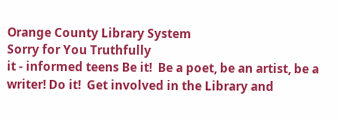Orange County Library System
Sorry for You Truthfully
it - informed teens Be it!  Be a poet, be an artist, be a writer! Do it!  Get involved in the Library and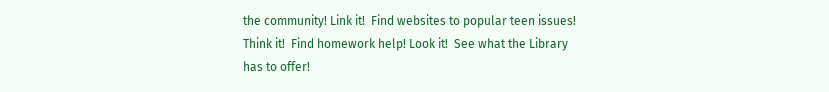the community! Link it!  Find websites to popular teen issues! Think it!  Find homework help! Look it!  See what the Library has to offer!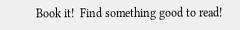Book it!  Find something good to read!